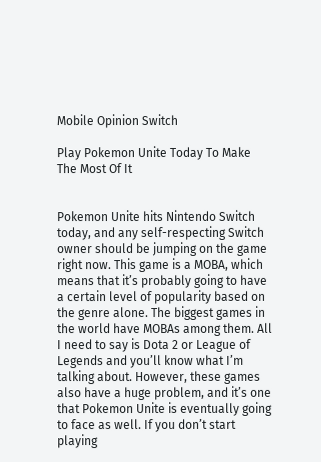Mobile Opinion Switch

Play Pokemon Unite Today To Make The Most Of It


Pokemon Unite hits Nintendo Switch today, and any self-respecting Switch owner should be jumping on the game right now. This game is a MOBA, which means that it’s probably going to have a certain level of popularity based on the genre alone. The biggest games in the world have MOBAs among them. All I need to say is Dota 2 or League of Legends and you’ll know what I’m talking about. However, these games also have a huge problem, and it’s one that Pokemon Unite is eventually going to face as well. If you don’t start playing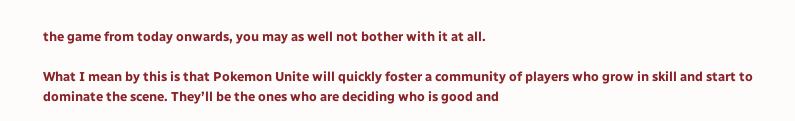the game from today onwards, you may as well not bother with it at all.

What I mean by this is that Pokemon Unite will quickly foster a community of players who grow in skill and start to dominate the scene. They’ll be the ones who are deciding who is good and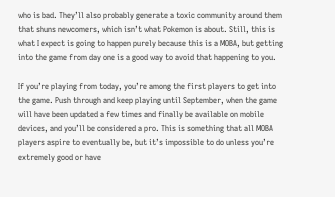who is bad. They’ll also probably generate a toxic community around them that shuns newcomers, which isn’t what Pokemon is about. Still, this is what I expect is going to happen purely because this is a MOBA, but getting into the game from day one is a good way to avoid that happening to you.

If you’re playing from today, you’re among the first players to get into the game. Push through and keep playing until September, when the game will have been updated a few times and finally be available on mobile devices, and you’ll be considered a pro. This is something that all MOBA players aspire to eventually be, but it’s impossible to do unless you’re extremely good or have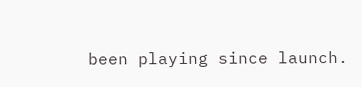been playing since launch.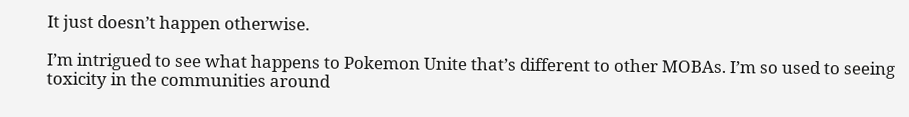It just doesn’t happen otherwise.

I’m intrigued to see what happens to Pokemon Unite that’s different to other MOBAs. I’m so used to seeing toxicity in the communities around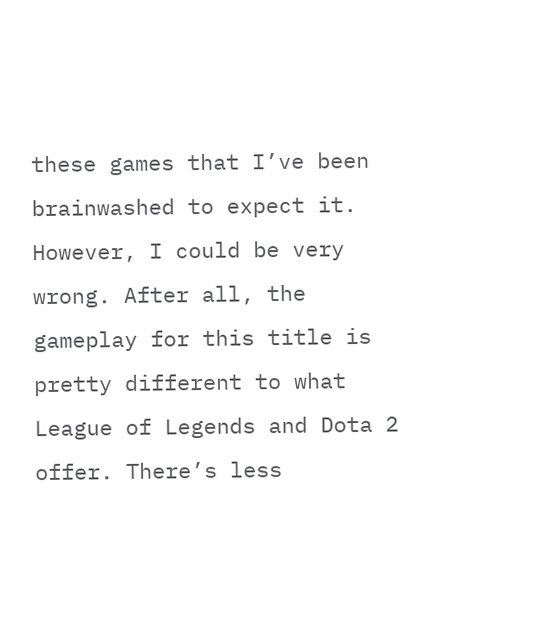these games that I’ve been brainwashed to expect it. However, I could be very wrong. After all, the gameplay for this title is pretty different to what League of Legends and Dota 2 offer. There’s less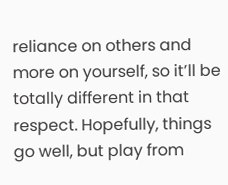reliance on others and more on yourself, so it’ll be totally different in that respect. Hopefully, things go well, but play from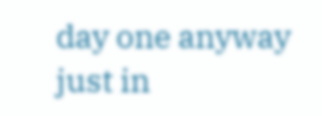day one anyway just in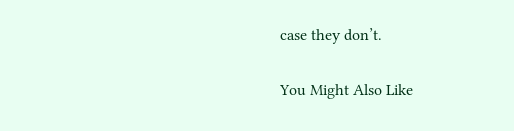case they don’t.

You Might Also Like